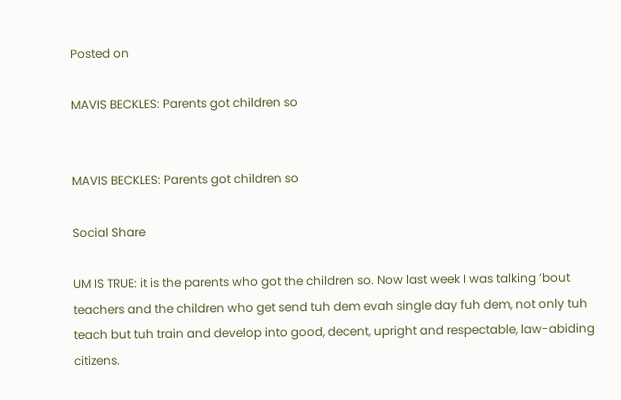Posted on

MAVIS BECKLES: Parents got children so


MAVIS BECKLES: Parents got children so

Social Share

UM IS TRUE: it is the parents who got the children so. Now last week I was talking ’bout teachers and the children who get send tuh dem evah single day fuh dem, not only tuh teach but tuh train and develop into good, decent, upright and respectable, law-abiding citizens.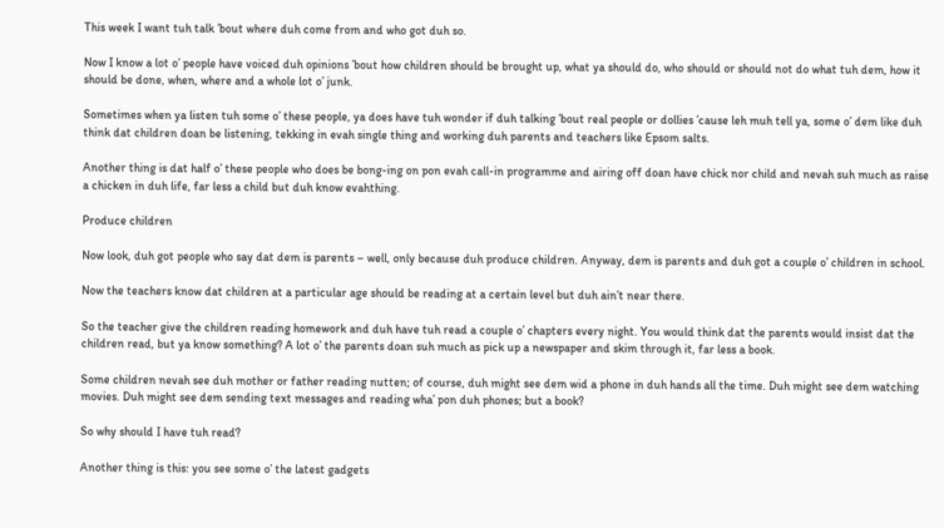This week I want tuh talk ’bout where duh come from and who got duh so.

Now I know a lot o’ people have voiced duh opinions ’bout how children should be brought up, what ya should do, who should or should not do what tuh dem, how it should be done, when, where and a whole lot o’ junk.

Sometimes when ya listen tuh some o’ these people, ya does have tuh wonder if duh talking ’bout real people or dollies ’cause leh muh tell ya, some o’ dem like duh think dat children doan be listening, tekking in evah single thing and working duh parents and teachers like Epsom salts.

Another thing is dat half o’ these people who does be bong-ing on pon evah call-in programme and airing off doan have chick nor child and nevah suh much as raise a chicken in duh life, far less a child but duh know evahthing.

Produce children

Now look, duh got people who say dat dem is parents – well, only because duh produce children. Anyway, dem is parents and duh got a couple o’ children in school.

Now the teachers know dat children at a particular age should be reading at a certain level but duh ain’t near there.

So the teacher give the children reading homework and duh have tuh read a couple o’ chapters every night. You would think dat the parents would insist dat the children read, but ya know something? A lot o’ the parents doan suh much as pick up a newspaper and skim through it, far less a book.

Some children nevah see duh mother or father reading nutten; of course, duh might see dem wid a phone in duh hands all the time. Duh might see dem watching movies. Duh might see dem sending text messages and reading wha’ pon duh phones; but a book?

So why should I have tuh read?

Another thing is this: you see some o’ the latest gadgets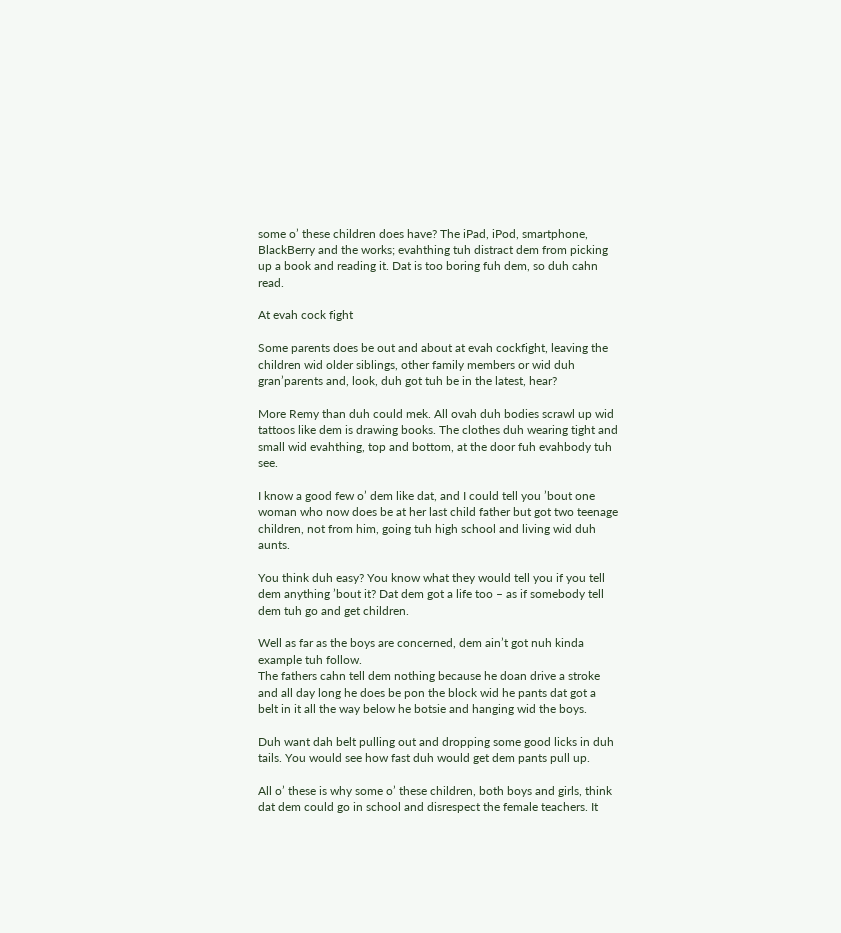some o’ these children does have? The iPad, iPod, smartphone, BlackBerry and the works; evahthing tuh distract dem from picking up a book and reading it. Dat is too boring fuh dem, so duh cahn read.

At evah cock fight

Some parents does be out and about at evah cockfight, leaving the children wid older siblings, other family members or wid duh gran’parents and, look, duh got tuh be in the latest, hear?

More Remy than duh could mek. All ovah duh bodies scrawl up wid tattoos like dem is drawing books. The clothes duh wearing tight and small wid evahthing, top and bottom, at the door fuh evahbody tuh see.

I know a good few o’ dem like dat, and I could tell you ’bout one woman who now does be at her last child father but got two teenage children, not from him, going tuh high school and living wid duh aunts.

You think duh easy? You know what they would tell you if you tell dem anything ’bout it? Dat dem got a life too – as if somebody tell dem tuh go and get children.

Well as far as the boys are concerned, dem ain’t got nuh kinda example tuh follow.
The fathers cahn tell dem nothing because he doan drive a stroke and all day long he does be pon the block wid he pants dat got a belt in it all the way below he botsie and hanging wid the boys.

Duh want dah belt pulling out and dropping some good licks in duh tails. You would see how fast duh would get dem pants pull up.

All o’ these is why some o’ these children, both boys and girls, think dat dem could go in school and disrespect the female teachers. It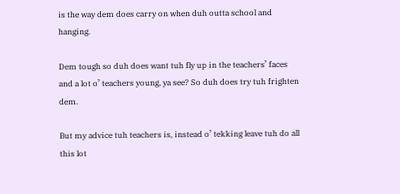is the way dem does carry on when duh outta school and hanging.

Dem tough so duh does want tuh fly up in the teachers’ faces and a lot o’ teachers young, ya see? So duh does try tuh frighten dem.

But my advice tuh teachers is, instead o’ tekking leave tuh do all this lot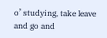o’ studying, take leave and go and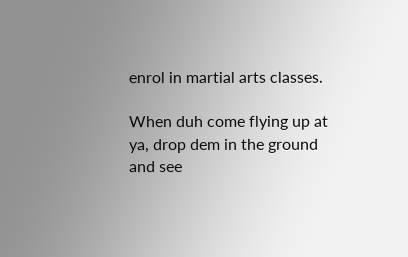enrol in martial arts classes.

When duh come flying up at ya, drop dem in the ground and see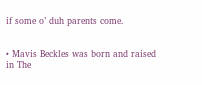if some o’ duh parents come.


• Mavis Beckles was born and raised in The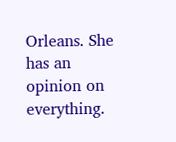Orleans. She has an opinion on everything.